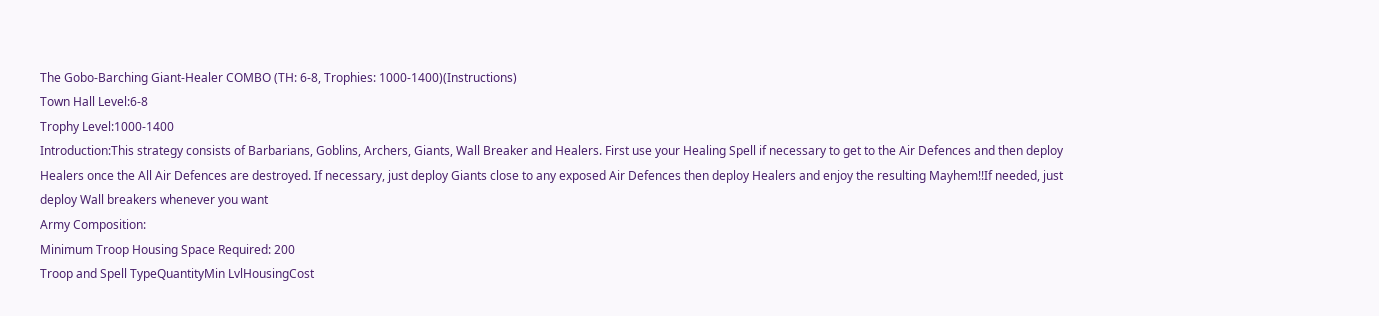The Gobo-Barching Giant-Healer COMBO (TH: 6-8, Trophies: 1000-1400)(Instructions)
Town Hall Level:6-8
Trophy Level:1000-1400
Introduction:This strategy consists of Barbarians, Goblins, Archers, Giants, Wall Breaker and Healers. First use your Healing Spell if necessary to get to the Air Defences and then deploy Healers once the All Air Defences are destroyed. If necessary, just deploy Giants close to any exposed Air Defences then deploy Healers and enjoy the resulting Mayhem!!If needed, just deploy Wall breakers whenever you want
Army Composition:
Minimum Troop Housing Space Required: 200
Troop and Spell TypeQuantityMin LvlHousingCost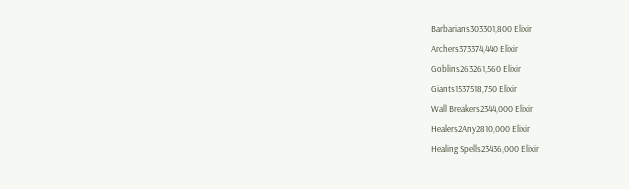Barbarians303301,800 Elixir
Archers373374,440 Elixir
Goblins263261,560 Elixir
Giants1537518,750 Elixir
Wall Breakers2344,000 Elixir
Healers2Any2810,000 Elixir
Healing Spells23436,000 Elixir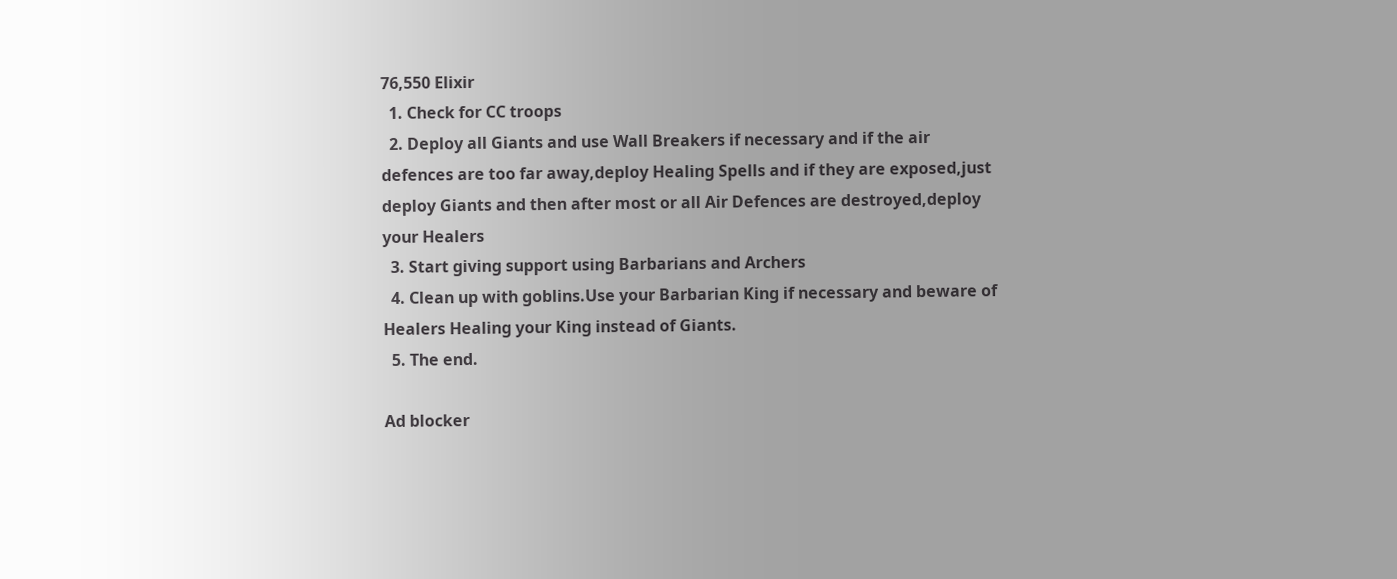76,550 Elixir
  1. Check for CC troops
  2. Deploy all Giants and use Wall Breakers if necessary and if the air defences are too far away,deploy Healing Spells and if they are exposed,just deploy Giants and then after most or all Air Defences are destroyed,deploy your Healers
  3. Start giving support using Barbarians and Archers
  4. Clean up with goblins.Use your Barbarian King if necessary and beware of Healers Healing your King instead of Giants.
  5. The end.

Ad blocker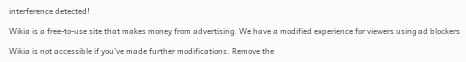interference detected!

Wikia is a free-to-use site that makes money from advertising. We have a modified experience for viewers using ad blockers

Wikia is not accessible if you’ve made further modifications. Remove the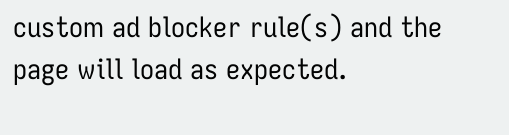custom ad blocker rule(s) and the page will load as expected.